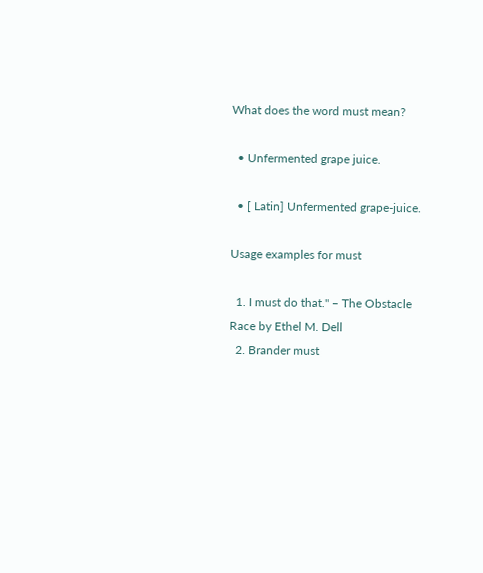What does the word must mean?

  • Unfermented grape juice.

  • [ Latin] Unfermented grape-juice.

Usage examples for must

  1. I must do that." – The Obstacle Race by Ethel M. Dell
  2. Brander must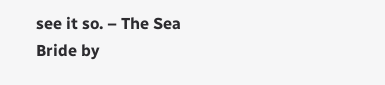see it so. – The Sea Bride by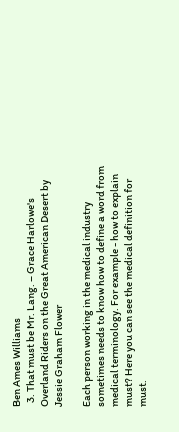Ben Ames Williams
  3. That must be Mr. Lang. – Grace Harlowe's Overland Riders on the Great American Desert by Jessie Graham Flower

Each person working in the medical industry sometimes needs to know how to define a word from medical terminology. For example - how to explain must? Here you can see the medical definition for must.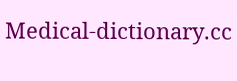Medical-dictionary.cc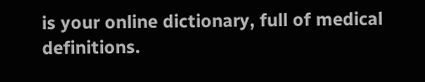is your online dictionary, full of medical definitions.